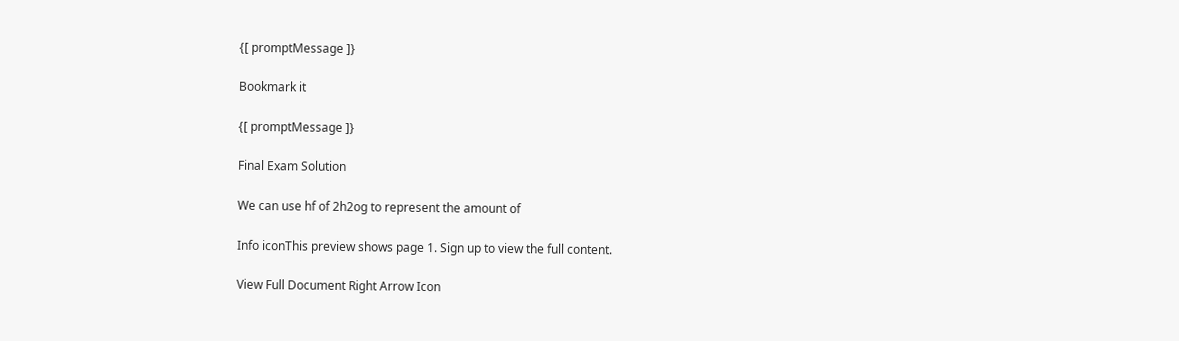{[ promptMessage ]}

Bookmark it

{[ promptMessage ]}

Final Exam Solution

We can use hf of 2h2og to represent the amount of

Info iconThis preview shows page 1. Sign up to view the full content.

View Full Document Right Arrow Icon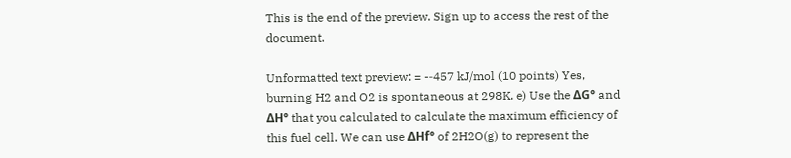This is the end of the preview. Sign up to access the rest of the document.

Unformatted text preview: = -‐457 kJ/mol (10 points) Yes, burning H2 and O2 is spontaneous at 298K. e) Use the ΔG° and ΔH° that you calculated to calculate the maximum efficiency of this fuel cell. We can use ΔHf° of 2H2O(g) to represent the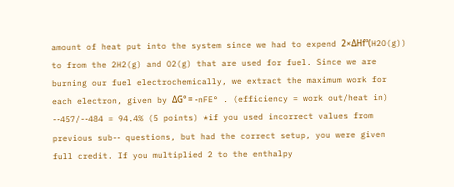amount of heat put into the system since we had to expend 2×ΔHf°(H2O(g)) to from the 2H2(g) and O2(g) that are used for fuel. Since we are burning our fuel electrochemically, we extract the maximum work for each electron, given by ΔG° = -nFE° . (efficiency = work out/heat in) -‐457/-‐484 = 94.4% (5 points) *if you used incorrect values from previous sub-‐ questions, but had the correct setup, you were given full credit. If you multiplied 2 to the enthalpy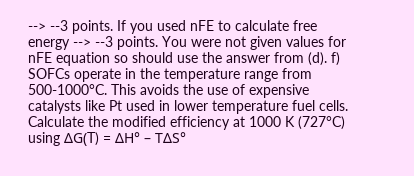-‐> -‐3 points. If you used nFE to calculate free energy -‐> -‐3 points. You were not given values for nFE equation so should use the answer from (d). f) SOFCs operate in the temperature range from 500-1000°C. This avoids the use of expensive catalysts like Pt used in lower temperature fuel cells. Calculate the modified efficiency at 1000 K (727°C) using ΔG(T) = ΔH° – TΔS°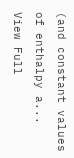(and constant values of enthalpy a...
View Full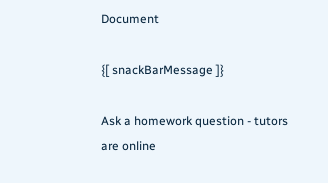Document

{[ snackBarMessage ]}

Ask a homework question - tutors are online